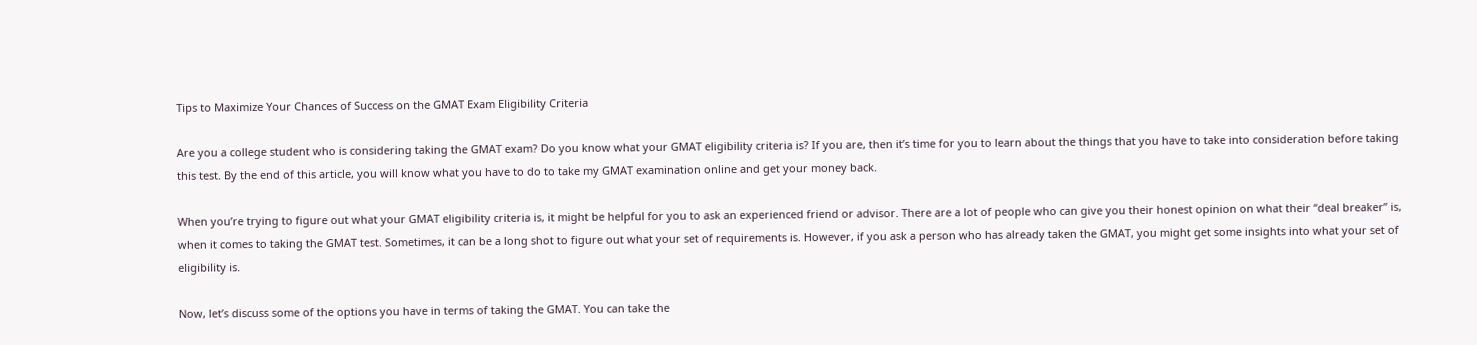Tips to Maximize Your Chances of Success on the GMAT Exam Eligibility Criteria

Are you a college student who is considering taking the GMAT exam? Do you know what your GMAT eligibility criteria is? If you are, then it’s time for you to learn about the things that you have to take into consideration before taking this test. By the end of this article, you will know what you have to do to take my GMAT examination online and get your money back.

When you’re trying to figure out what your GMAT eligibility criteria is, it might be helpful for you to ask an experienced friend or advisor. There are a lot of people who can give you their honest opinion on what their “deal breaker” is, when it comes to taking the GMAT test. Sometimes, it can be a long shot to figure out what your set of requirements is. However, if you ask a person who has already taken the GMAT, you might get some insights into what your set of eligibility is.

Now, let’s discuss some of the options you have in terms of taking the GMAT. You can take the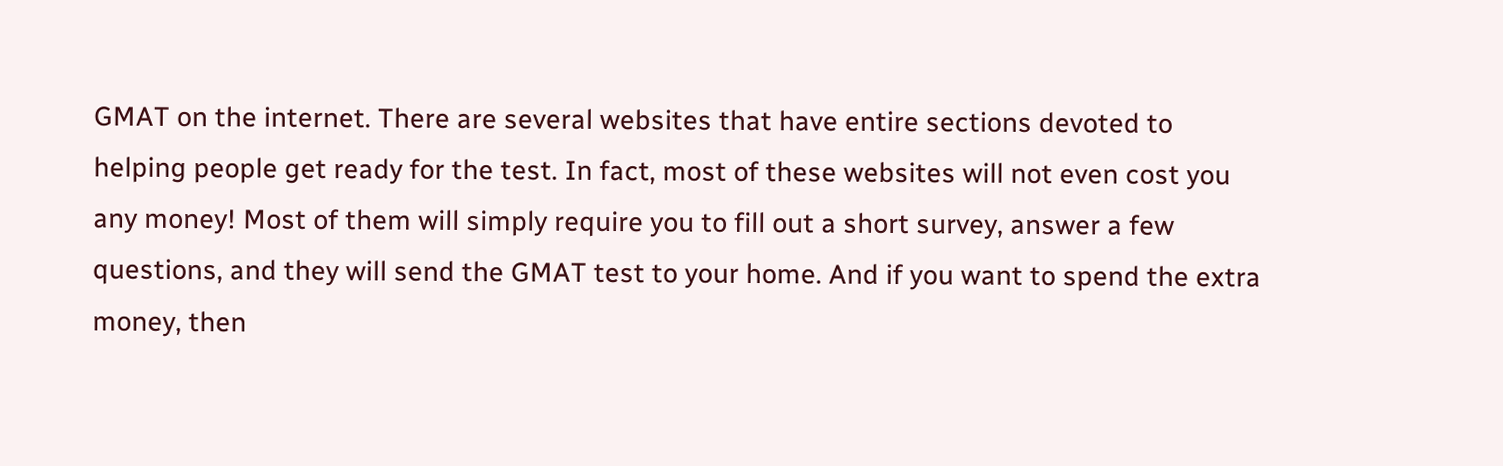GMAT on the internet. There are several websites that have entire sections devoted to helping people get ready for the test. In fact, most of these websites will not even cost you any money! Most of them will simply require you to fill out a short survey, answer a few questions, and they will send the GMAT test to your home. And if you want to spend the extra money, then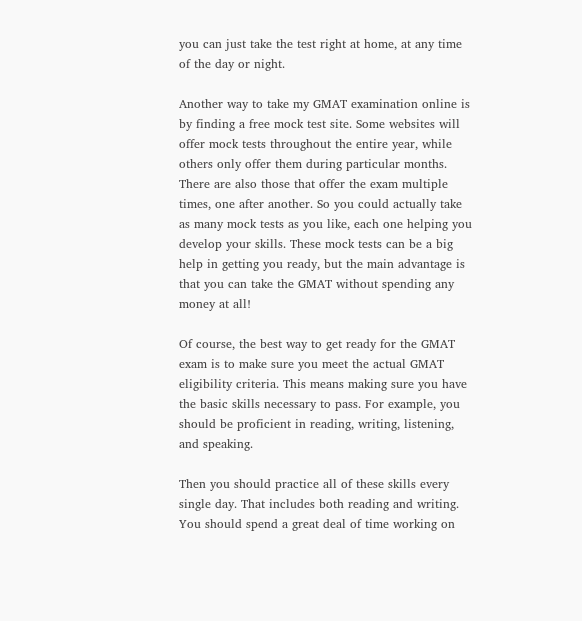you can just take the test right at home, at any time of the day or night.

Another way to take my GMAT examination online is by finding a free mock test site. Some websites will offer mock tests throughout the entire year, while others only offer them during particular months. There are also those that offer the exam multiple times, one after another. So you could actually take as many mock tests as you like, each one helping you develop your skills. These mock tests can be a big help in getting you ready, but the main advantage is that you can take the GMAT without spending any money at all!

Of course, the best way to get ready for the GMAT exam is to make sure you meet the actual GMAT eligibility criteria. This means making sure you have the basic skills necessary to pass. For example, you should be proficient in reading, writing, listening, and speaking.

Then you should practice all of these skills every single day. That includes both reading and writing. You should spend a great deal of time working on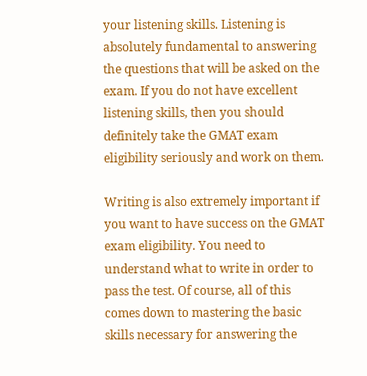your listening skills. Listening is absolutely fundamental to answering the questions that will be asked on the exam. If you do not have excellent listening skills, then you should definitely take the GMAT exam eligibility seriously and work on them.

Writing is also extremely important if you want to have success on the GMAT exam eligibility. You need to understand what to write in order to pass the test. Of course, all of this comes down to mastering the basic skills necessary for answering the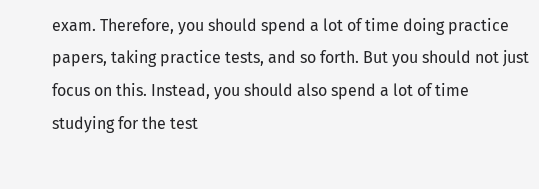exam. Therefore, you should spend a lot of time doing practice papers, taking practice tests, and so forth. But you should not just focus on this. Instead, you should also spend a lot of time studying for the test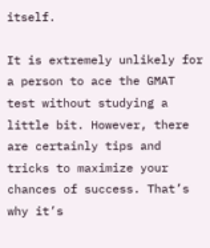itself.

It is extremely unlikely for a person to ace the GMAT test without studying a little bit. However, there are certainly tips and tricks to maximize your chances of success. That’s why it’s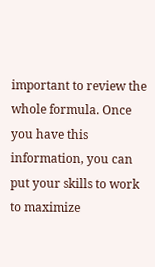important to review the whole formula. Once you have this information, you can put your skills to work to maximize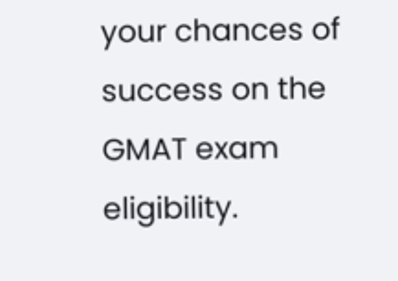your chances of success on the GMAT exam eligibility.